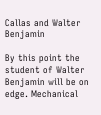Callas and Walter Benjamin

By this point the student of Walter Benjamin will be on edge. Mechanical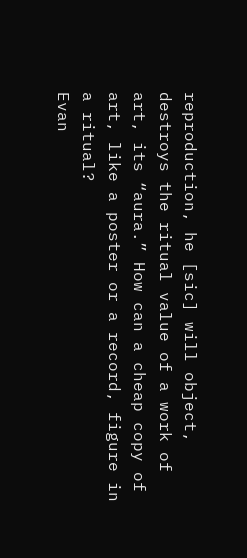reproduction, he [sic] will object, destroys the ritual value of a work of art, its “aura.” How can a cheap copy of art, like a poster or a record, figure in a ritual?
Evan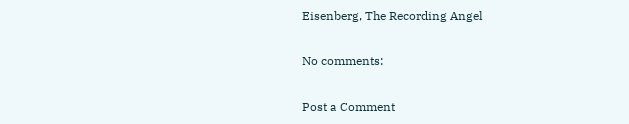Eisenberg, The Recording Angel

No comments:

Post a Comment